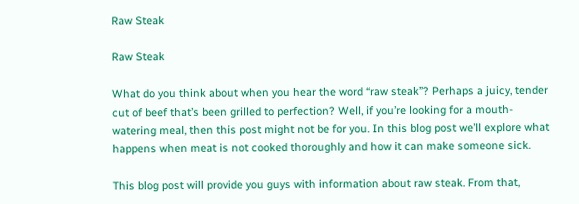Raw Steak

Raw Steak

What do you think about when you hear the word “raw steak”? Perhaps a juicy, tender cut of beef that’s been grilled to perfection? Well, if you’re looking for a mouth-watering meal, then this post might not be for you. In this blog post we’ll explore what happens when meat is not cooked thoroughly and how it can make someone sick.

This blog post will provide you guys with information about raw steak. From that,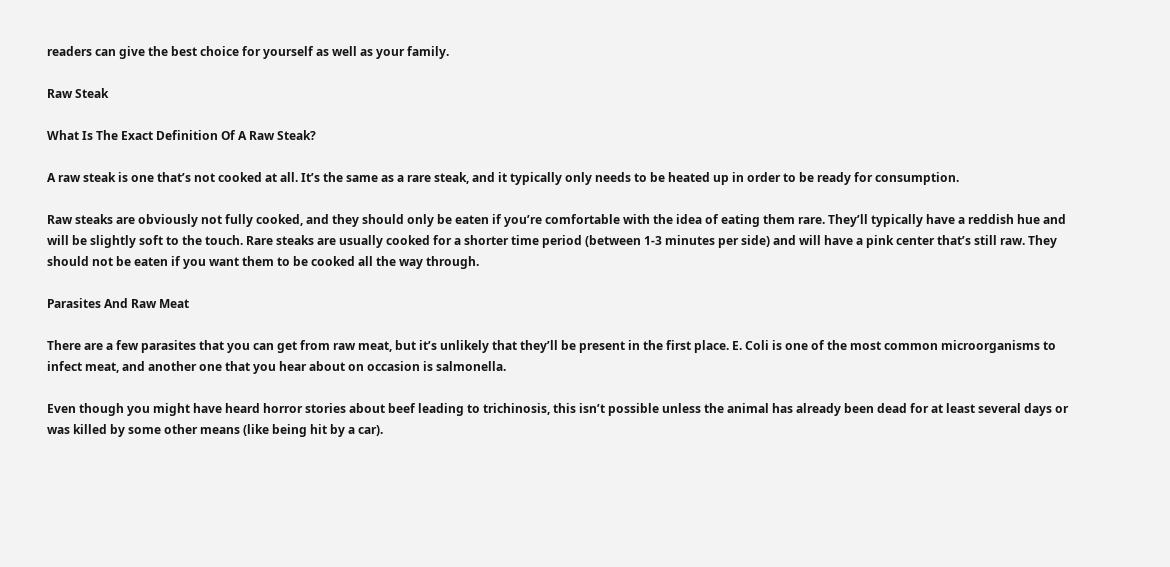readers can give the best choice for yourself as well as your family.

Raw Steak

What Is The Exact Definition Of A Raw Steak?

A raw steak is one that’s not cooked at all. It’s the same as a rare steak, and it typically only needs to be heated up in order to be ready for consumption.

Raw steaks are obviously not fully cooked, and they should only be eaten if you’re comfortable with the idea of eating them rare. They’ll typically have a reddish hue and will be slightly soft to the touch. Rare steaks are usually cooked for a shorter time period (between 1-3 minutes per side) and will have a pink center that’s still raw. They should not be eaten if you want them to be cooked all the way through.

Parasites And Raw Meat

There are a few parasites that you can get from raw meat, but it’s unlikely that they’ll be present in the first place. E. Coli is one of the most common microorganisms to infect meat, and another one that you hear about on occasion is salmonella.

Even though you might have heard horror stories about beef leading to trichinosis, this isn’t possible unless the animal has already been dead for at least several days or was killed by some other means (like being hit by a car).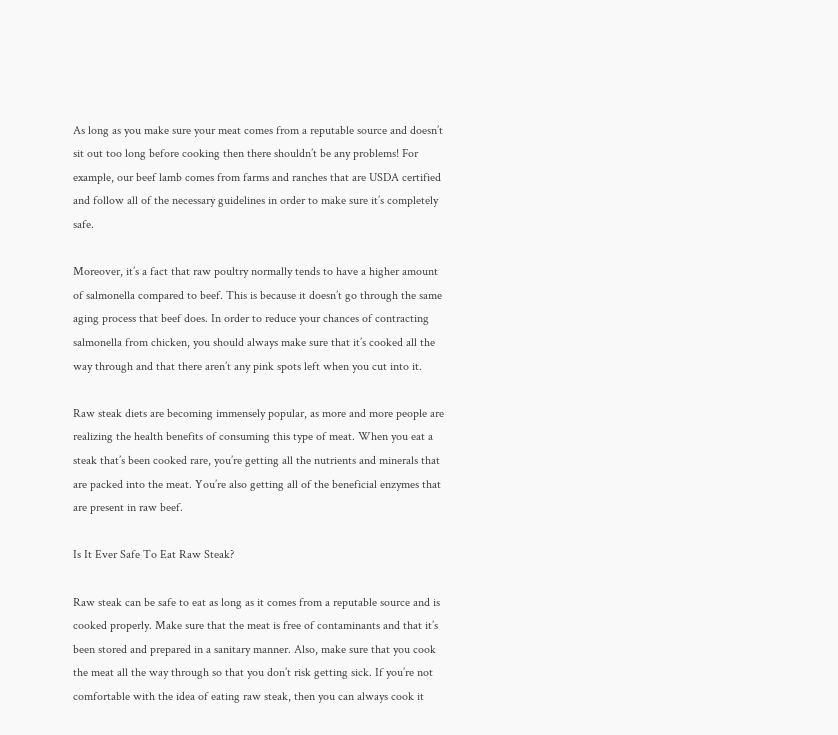As long as you make sure your meat comes from a reputable source and doesn’t sit out too long before cooking then there shouldn’t be any problems! For example, our beef lamb comes from farms and ranches that are USDA certified and follow all of the necessary guidelines in order to make sure it’s completely safe.

Moreover, it’s a fact that raw poultry normally tends to have a higher amount of salmonella compared to beef. This is because it doesn’t go through the same aging process that beef does. In order to reduce your chances of contracting salmonella from chicken, you should always make sure that it’s cooked all the way through and that there aren’t any pink spots left when you cut into it.

Raw steak diets are becoming immensely popular, as more and more people are realizing the health benefits of consuming this type of meat. When you eat a steak that’s been cooked rare, you’re getting all the nutrients and minerals that are packed into the meat. You’re also getting all of the beneficial enzymes that are present in raw beef.

Is It Ever Safe To Eat Raw Steak?

Raw steak can be safe to eat as long as it comes from a reputable source and is cooked properly. Make sure that the meat is free of contaminants and that it’s been stored and prepared in a sanitary manner. Also, make sure that you cook the meat all the way through so that you don’t risk getting sick. If you’re not comfortable with the idea of eating raw steak, then you can always cook it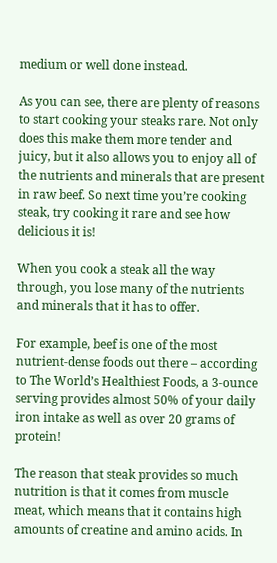medium or well done instead.

As you can see, there are plenty of reasons to start cooking your steaks rare. Not only does this make them more tender and juicy, but it also allows you to enjoy all of the nutrients and minerals that are present in raw beef. So next time you’re cooking steak, try cooking it rare and see how delicious it is!

When you cook a steak all the way through, you lose many of the nutrients and minerals that it has to offer.

For example, beef is one of the most nutrient-dense foods out there – according to The World’s Healthiest Foods, a 3-ounce serving provides almost 50% of your daily iron intake as well as over 20 grams of protein!

The reason that steak provides so much nutrition is that it comes from muscle meat, which means that it contains high amounts of creatine and amino acids. In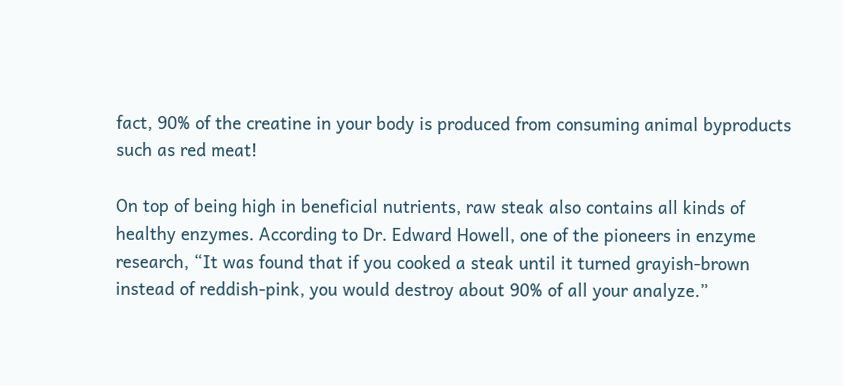fact, 90% of the creatine in your body is produced from consuming animal byproducts such as red meat!

On top of being high in beneficial nutrients, raw steak also contains all kinds of healthy enzymes. According to Dr. Edward Howell, one of the pioneers in enzyme research, “It was found that if you cooked a steak until it turned grayish-brown instead of reddish-pink, you would destroy about 90% of all your analyze.”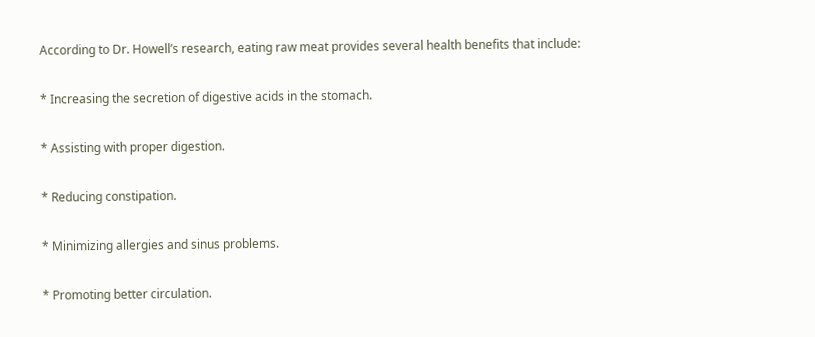According to Dr. Howell’s research, eating raw meat provides several health benefits that include:

* Increasing the secretion of digestive acids in the stomach.

* Assisting with proper digestion.

* Reducing constipation.

* Minimizing allergies and sinus problems.

* Promoting better circulation.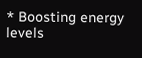* Boosting energy levels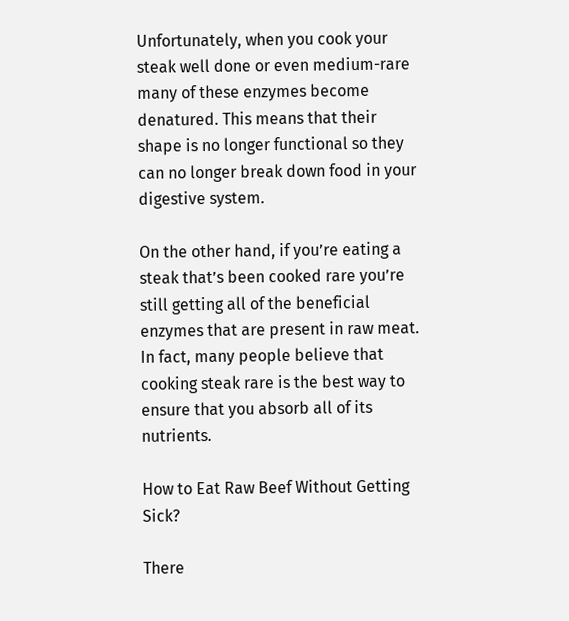Unfortunately, when you cook your steak well done or even medium-rare many of these enzymes become denatured. This means that their shape is no longer functional so they can no longer break down food in your digestive system.

On the other hand, if you’re eating a steak that’s been cooked rare you’re still getting all of the beneficial enzymes that are present in raw meat. In fact, many people believe that cooking steak rare is the best way to ensure that you absorb all of its nutrients.

How to Eat Raw Beef Without Getting Sick?

There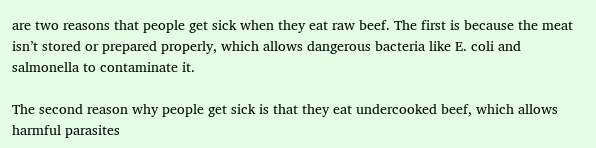are two reasons that people get sick when they eat raw beef. The first is because the meat isn’t stored or prepared properly, which allows dangerous bacteria like E. coli and salmonella to contaminate it.

The second reason why people get sick is that they eat undercooked beef, which allows harmful parasites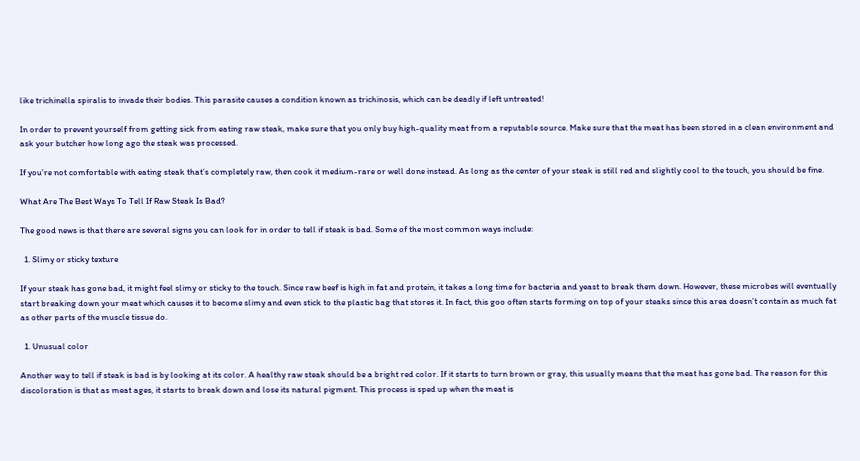like trichinella spiralis to invade their bodies. This parasite causes a condition known as trichinosis, which can be deadly if left untreated!

In order to prevent yourself from getting sick from eating raw steak, make sure that you only buy high-quality meat from a reputable source. Make sure that the meat has been stored in a clean environment and ask your butcher how long ago the steak was processed.

If you’re not comfortable with eating steak that’s completely raw, then cook it medium-rare or well done instead. As long as the center of your steak is still red and slightly cool to the touch, you should be fine.

What Are The Best Ways To Tell If Raw Steak Is Bad?

The good news is that there are several signs you can look for in order to tell if steak is bad. Some of the most common ways include:

  1. Slimy or sticky texture

If your steak has gone bad, it might feel slimy or sticky to the touch. Since raw beef is high in fat and protein, it takes a long time for bacteria and yeast to break them down. However, these microbes will eventually start breaking down your meat which causes it to become slimy and even stick to the plastic bag that stores it. In fact, this goo often starts forming on top of your steaks since this area doesn’t contain as much fat as other parts of the muscle tissue do.

  1. Unusual color

Another way to tell if steak is bad is by looking at its color. A healthy raw steak should be a bright red color. If it starts to turn brown or gray, this usually means that the meat has gone bad. The reason for this discoloration is that as meat ages, it starts to break down and lose its natural pigment. This process is sped up when the meat is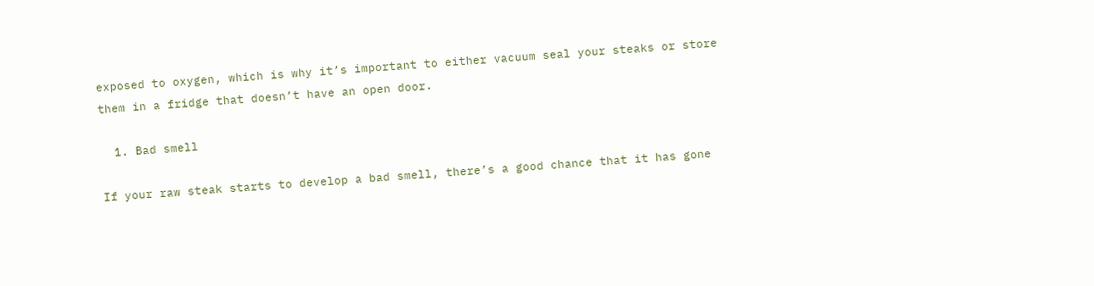exposed to oxygen, which is why it’s important to either vacuum seal your steaks or store them in a fridge that doesn’t have an open door.

  1. Bad smell

If your raw steak starts to develop a bad smell, there’s a good chance that it has gone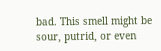bad. This smell might be sour, putrid, or even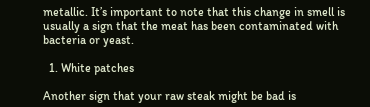metallic. It’s important to note that this change in smell is usually a sign that the meat has been contaminated with bacteria or yeast.

  1. White patches

Another sign that your raw steak might be bad is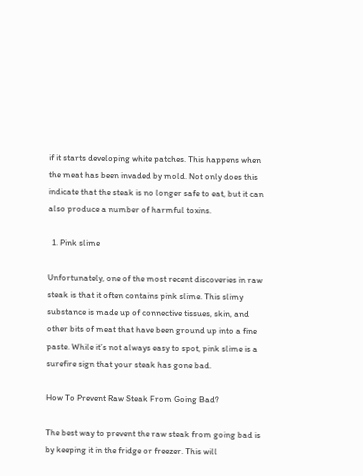if it starts developing white patches. This happens when the meat has been invaded by mold. Not only does this indicate that the steak is no longer safe to eat, but it can also produce a number of harmful toxins.

  1. Pink slime

Unfortunately, one of the most recent discoveries in raw steak is that it often contains pink slime. This slimy substance is made up of connective tissues, skin, and other bits of meat that have been ground up into a fine paste. While it’s not always easy to spot, pink slime is a surefire sign that your steak has gone bad.

How To Prevent Raw Steak From Going Bad?

The best way to prevent the raw steak from going bad is by keeping it in the fridge or freezer. This will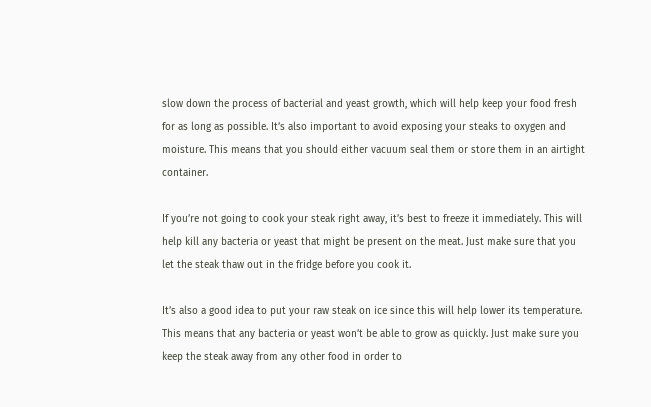slow down the process of bacterial and yeast growth, which will help keep your food fresh for as long as possible. It’s also important to avoid exposing your steaks to oxygen and moisture. This means that you should either vacuum seal them or store them in an airtight container.

If you’re not going to cook your steak right away, it’s best to freeze it immediately. This will help kill any bacteria or yeast that might be present on the meat. Just make sure that you let the steak thaw out in the fridge before you cook it.

It’s also a good idea to put your raw steak on ice since this will help lower its temperature. This means that any bacteria or yeast won’t be able to grow as quickly. Just make sure you keep the steak away from any other food in order to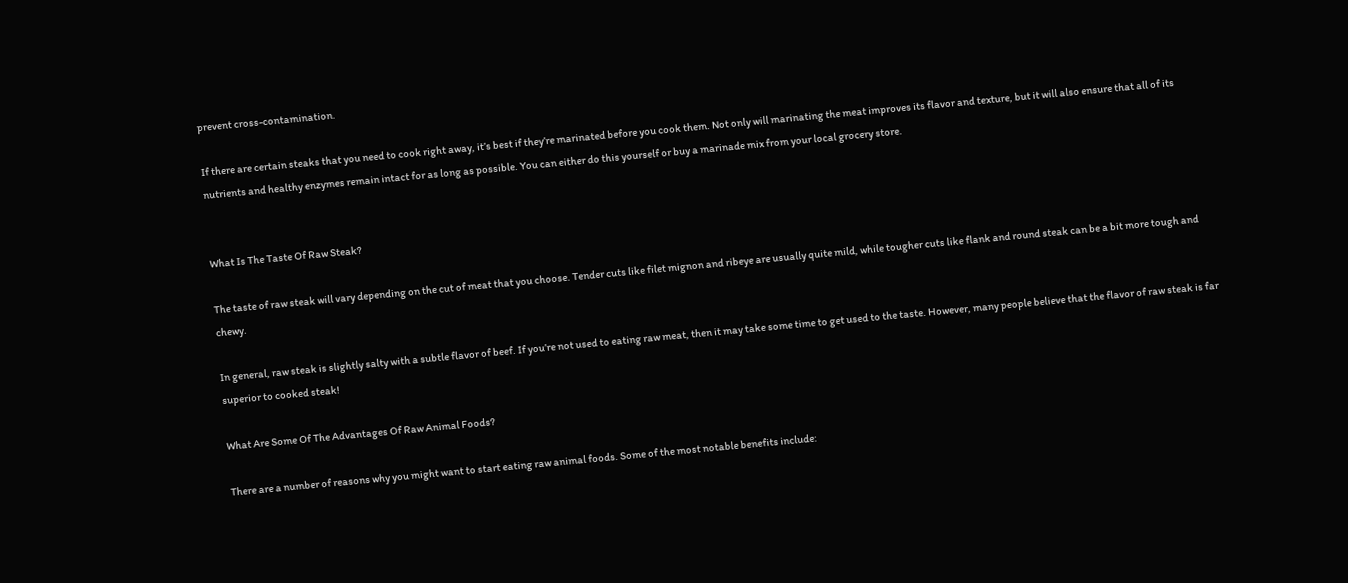prevent cross-contamination.

If there are certain steaks that you need to cook right away, it’s best if they’re marinated before you cook them. Not only will marinating the meat improves its flavor and texture, but it will also ensure that all of its nutrients and healthy enzymes remain intact for as long as possible. You can either do this yourself or buy a marinade mix from your local grocery store.


What Is The Taste Of Raw Steak?

The taste of raw steak will vary depending on the cut of meat that you choose. Tender cuts like filet mignon and ribeye are usually quite mild, while tougher cuts like flank and round steak can be a bit more tough and chewy.

In general, raw steak is slightly salty with a subtle flavor of beef. If you’re not used to eating raw meat, then it may take some time to get used to the taste. However, many people believe that the flavor of raw steak is far superior to cooked steak!

What Are Some Of The Advantages Of Raw Animal Foods?

There are a number of reasons why you might want to start eating raw animal foods. Some of the most notable benefits include: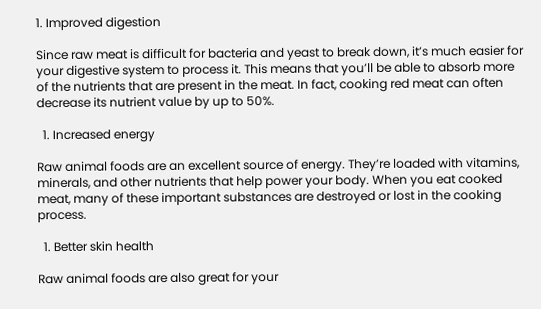1. Improved digestion

Since raw meat is difficult for bacteria and yeast to break down, it’s much easier for your digestive system to process it. This means that you’ll be able to absorb more of the nutrients that are present in the meat. In fact, cooking red meat can often decrease its nutrient value by up to 50%.

  1. Increased energy

Raw animal foods are an excellent source of energy. They’re loaded with vitamins, minerals, and other nutrients that help power your body. When you eat cooked meat, many of these important substances are destroyed or lost in the cooking process.

  1. Better skin health

Raw animal foods are also great for your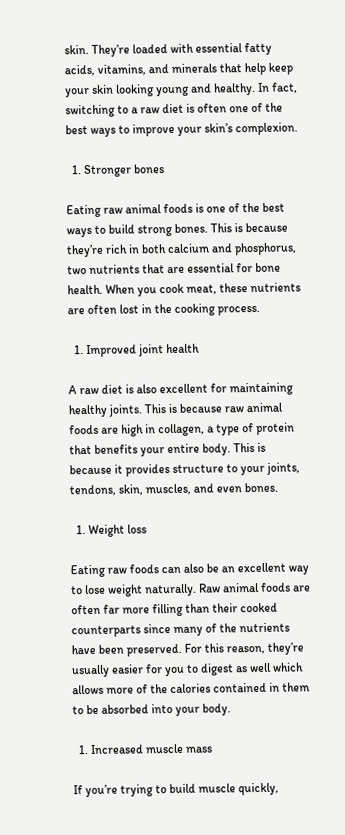skin. They’re loaded with essential fatty acids, vitamins, and minerals that help keep your skin looking young and healthy. In fact, switching to a raw diet is often one of the best ways to improve your skin’s complexion.

  1. Stronger bones

Eating raw animal foods is one of the best ways to build strong bones. This is because they’re rich in both calcium and phosphorus, two nutrients that are essential for bone health. When you cook meat, these nutrients are often lost in the cooking process.

  1. Improved joint health

A raw diet is also excellent for maintaining healthy joints. This is because raw animal foods are high in collagen, a type of protein that benefits your entire body. This is because it provides structure to your joints, tendons, skin, muscles, and even bones.

  1. Weight loss

Eating raw foods can also be an excellent way to lose weight naturally. Raw animal foods are often far more filling than their cooked counterparts since many of the nutrients have been preserved. For this reason, they’re usually easier for you to digest as well which allows more of the calories contained in them to be absorbed into your body.

  1. Increased muscle mass

If you’re trying to build muscle quickly,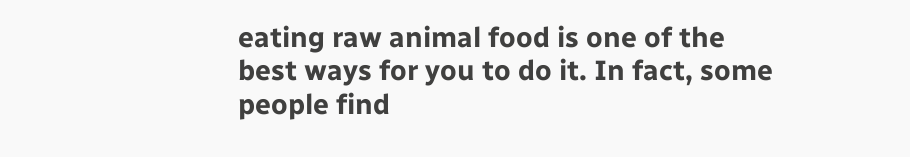eating raw animal food is one of the best ways for you to do it. In fact, some people find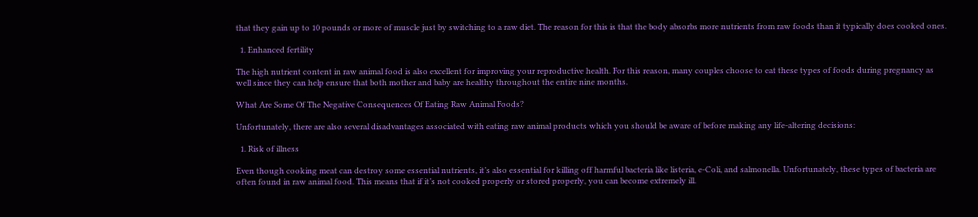that they gain up to 10 pounds or more of muscle just by switching to a raw diet. The reason for this is that the body absorbs more nutrients from raw foods than it typically does cooked ones.

  1. Enhanced fertility

The high nutrient content in raw animal food is also excellent for improving your reproductive health. For this reason, many couples choose to eat these types of foods during pregnancy as well since they can help ensure that both mother and baby are healthy throughout the entire nine months.

What Are Some Of The Negative Consequences Of Eating Raw Animal Foods?

Unfortunately, there are also several disadvantages associated with eating raw animal products which you should be aware of before making any life-altering decisions:

  1. Risk of illness

Even though cooking meat can destroy some essential nutrients, it’s also essential for killing off harmful bacteria like listeria, e-Coli, and salmonella. Unfortunately, these types of bacteria are often found in raw animal food. This means that if it’s not cooked properly or stored properly, you can become extremely ill.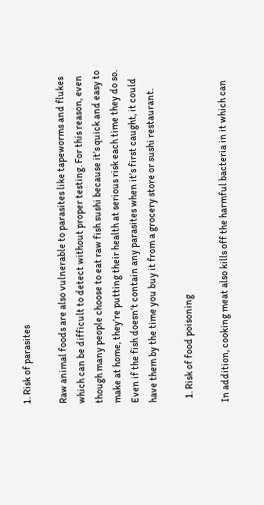1. Risk of parasites

Raw animal foods are also vulnerable to parasites like tapeworms and flukes which can be difficult to detect without proper testing. For this reason, even though many people choose to eat raw fish sushi because it’s quick and easy to make at home, they’re putting their health at serious risk each time they do so. Even if the fish doesn’t contain any parasites when it’s first caught, it could have them by the time you buy it from a grocery store or sushi restaurant.

  1. Risk of food poisoning

In addition, cooking meat also kills off the harmful bacteria in it which can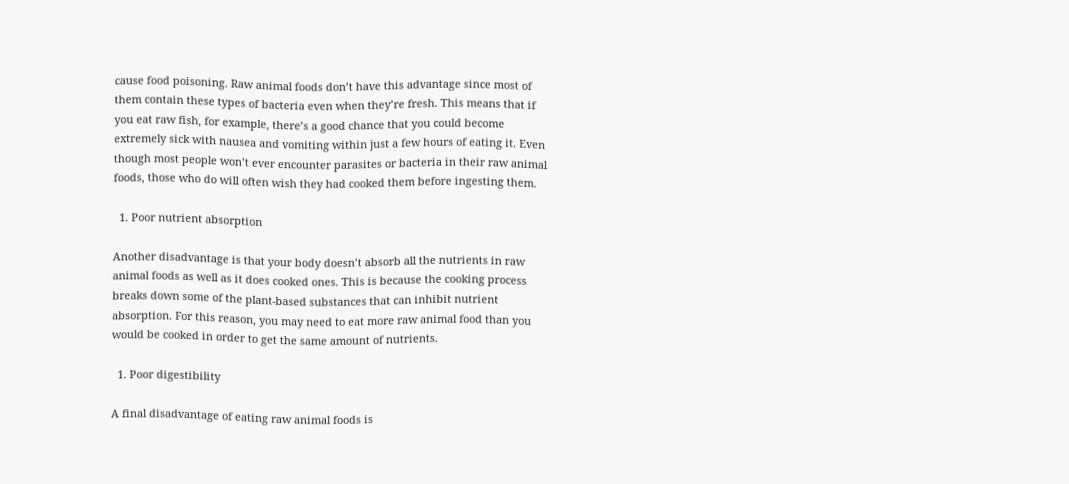cause food poisoning. Raw animal foods don’t have this advantage since most of them contain these types of bacteria even when they’re fresh. This means that if you eat raw fish, for example, there’s a good chance that you could become extremely sick with nausea and vomiting within just a few hours of eating it. Even though most people won’t ever encounter parasites or bacteria in their raw animal foods, those who do will often wish they had cooked them before ingesting them.

  1. Poor nutrient absorption

Another disadvantage is that your body doesn’t absorb all the nutrients in raw animal foods as well as it does cooked ones. This is because the cooking process breaks down some of the plant-based substances that can inhibit nutrient absorption. For this reason, you may need to eat more raw animal food than you would be cooked in order to get the same amount of nutrients.

  1. Poor digestibility

A final disadvantage of eating raw animal foods is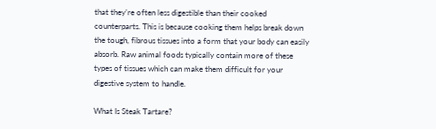that they’re often less digestible than their cooked counterparts. This is because cooking them helps break down the tough, fibrous tissues into a form that your body can easily absorb. Raw animal foods typically contain more of these types of tissues which can make them difficult for your digestive system to handle.

What Is Steak Tartare?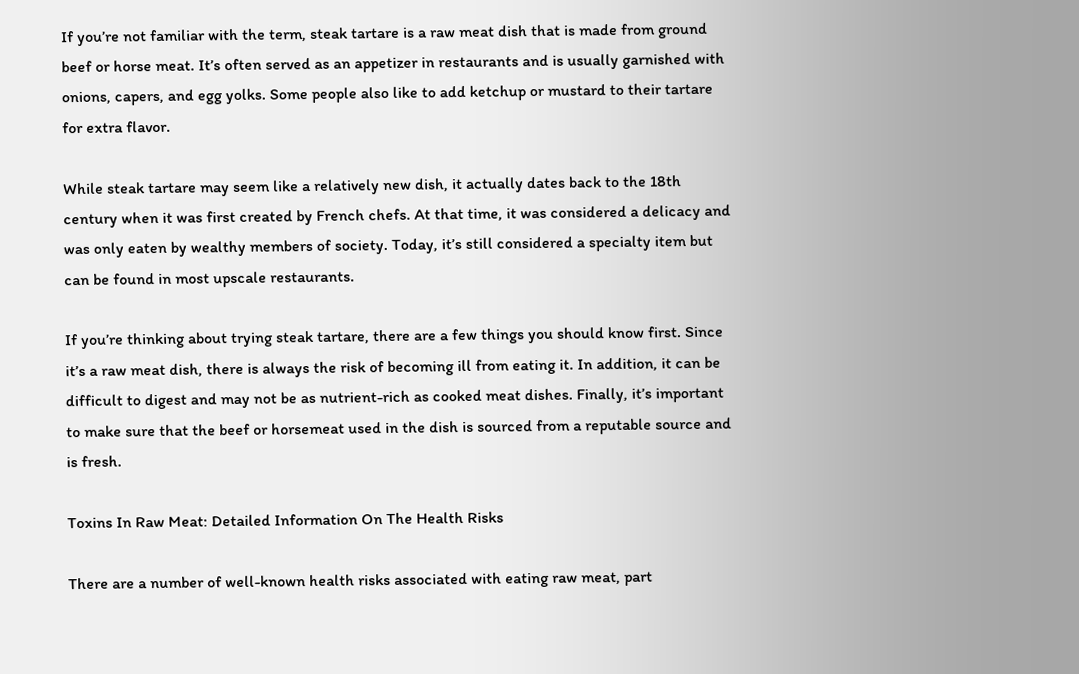If you’re not familiar with the term, steak tartare is a raw meat dish that is made from ground beef or horse meat. It’s often served as an appetizer in restaurants and is usually garnished with onions, capers, and egg yolks. Some people also like to add ketchup or mustard to their tartare for extra flavor.

While steak tartare may seem like a relatively new dish, it actually dates back to the 18th century when it was first created by French chefs. At that time, it was considered a delicacy and was only eaten by wealthy members of society. Today, it’s still considered a specialty item but can be found in most upscale restaurants.

If you’re thinking about trying steak tartare, there are a few things you should know first. Since it’s a raw meat dish, there is always the risk of becoming ill from eating it. In addition, it can be difficult to digest and may not be as nutrient-rich as cooked meat dishes. Finally, it’s important to make sure that the beef or horsemeat used in the dish is sourced from a reputable source and is fresh.

Toxins In Raw Meat: Detailed Information On The Health Risks

There are a number of well-known health risks associated with eating raw meat, part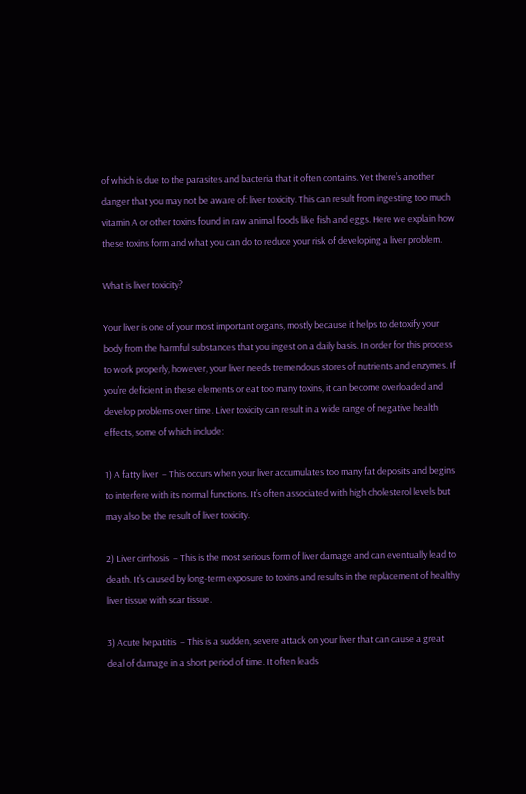of which is due to the parasites and bacteria that it often contains. Yet there’s another danger that you may not be aware of: liver toxicity. This can result from ingesting too much vitamin A or other toxins found in raw animal foods like fish and eggs. Here we explain how these toxins form and what you can do to reduce your risk of developing a liver problem.

What is liver toxicity?

Your liver is one of your most important organs, mostly because it helps to detoxify your body from the harmful substances that you ingest on a daily basis. In order for this process to work properly, however, your liver needs tremendous stores of nutrients and enzymes. If you’re deficient in these elements or eat too many toxins, it can become overloaded and develop problems over time. Liver toxicity can result in a wide range of negative health effects, some of which include:

1) A fatty liver  – This occurs when your liver accumulates too many fat deposits and begins to interfere with its normal functions. It’s often associated with high cholesterol levels but may also be the result of liver toxicity.

2) Liver cirrhosis  – This is the most serious form of liver damage and can eventually lead to death. It’s caused by long-term exposure to toxins and results in the replacement of healthy liver tissue with scar tissue.

3) Acute hepatitis  – This is a sudden, severe attack on your liver that can cause a great deal of damage in a short period of time. It often leads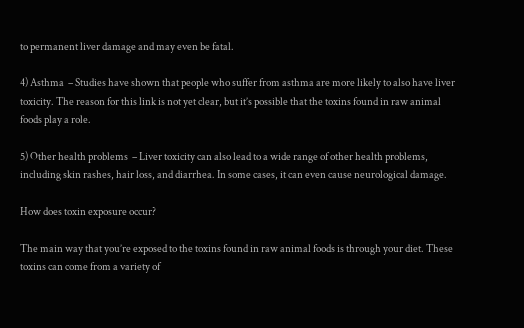to permanent liver damage and may even be fatal.

4) Asthma  – Studies have shown that people who suffer from asthma are more likely to also have liver toxicity. The reason for this link is not yet clear, but it’s possible that the toxins found in raw animal foods play a role.

5) Other health problems  – Liver toxicity can also lead to a wide range of other health problems, including skin rashes, hair loss, and diarrhea. In some cases, it can even cause neurological damage.

How does toxin exposure occur?

The main way that you’re exposed to the toxins found in raw animal foods is through your diet. These toxins can come from a variety of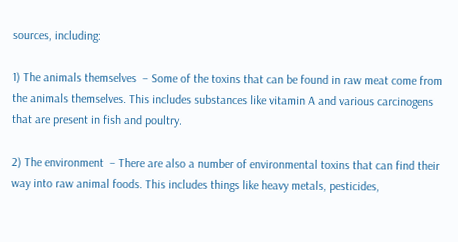sources, including:

1) The animals themselves  – Some of the toxins that can be found in raw meat come from the animals themselves. This includes substances like vitamin A and various carcinogens that are present in fish and poultry.

2) The environment  – There are also a number of environmental toxins that can find their way into raw animal foods. This includes things like heavy metals, pesticides,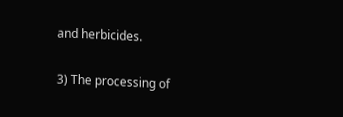and herbicides.

3) The processing of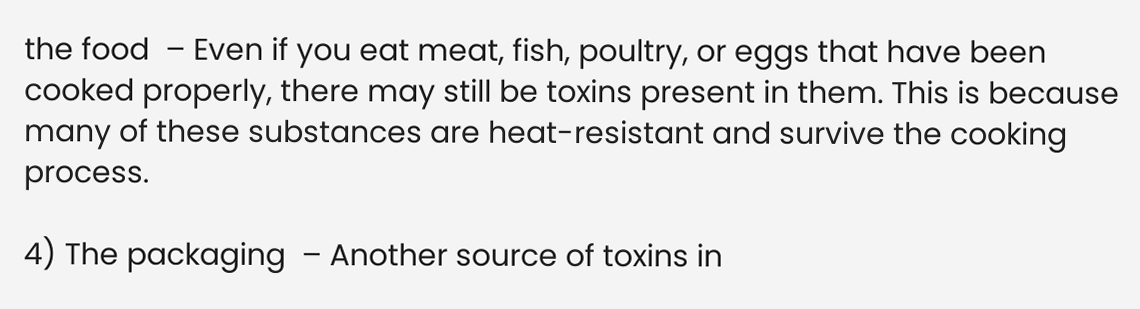the food  – Even if you eat meat, fish, poultry, or eggs that have been cooked properly, there may still be toxins present in them. This is because many of these substances are heat-resistant and survive the cooking process.

4) The packaging  – Another source of toxins in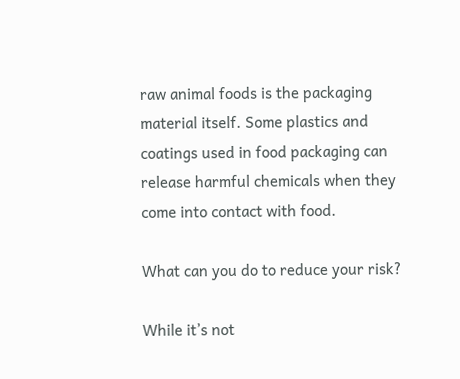raw animal foods is the packaging material itself. Some plastics and coatings used in food packaging can release harmful chemicals when they come into contact with food.

What can you do to reduce your risk?

While it’s not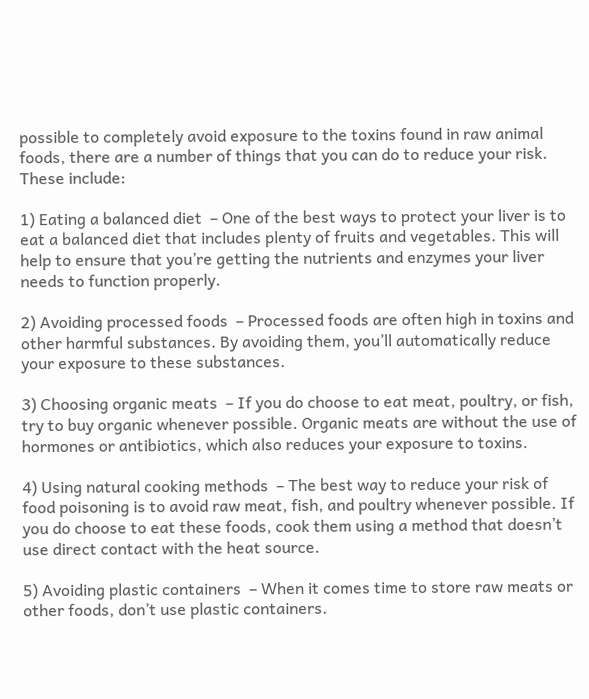possible to completely avoid exposure to the toxins found in raw animal foods, there are a number of things that you can do to reduce your risk. These include:

1) Eating a balanced diet  – One of the best ways to protect your liver is to eat a balanced diet that includes plenty of fruits and vegetables. This will help to ensure that you’re getting the nutrients and enzymes your liver needs to function properly.

2) Avoiding processed foods  – Processed foods are often high in toxins and other harmful substances. By avoiding them, you’ll automatically reduce your exposure to these substances.

3) Choosing organic meats  – If you do choose to eat meat, poultry, or fish, try to buy organic whenever possible. Organic meats are without the use of hormones or antibiotics, which also reduces your exposure to toxins.

4) Using natural cooking methods  – The best way to reduce your risk of food poisoning is to avoid raw meat, fish, and poultry whenever possible. If you do choose to eat these foods, cook them using a method that doesn’t use direct contact with the heat source.

5) Avoiding plastic containers  – When it comes time to store raw meats or other foods, don’t use plastic containers.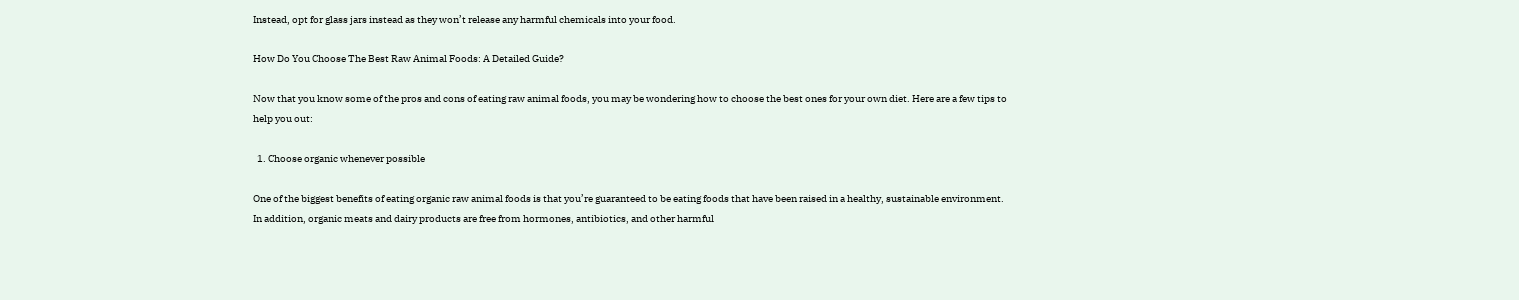Instead, opt for glass jars instead as they won’t release any harmful chemicals into your food.

How Do You Choose The Best Raw Animal Foods: A Detailed Guide?

Now that you know some of the pros and cons of eating raw animal foods, you may be wondering how to choose the best ones for your own diet. Here are a few tips to help you out:

  1. Choose organic whenever possible

One of the biggest benefits of eating organic raw animal foods is that you’re guaranteed to be eating foods that have been raised in a healthy, sustainable environment. In addition, organic meats and dairy products are free from hormones, antibiotics, and other harmful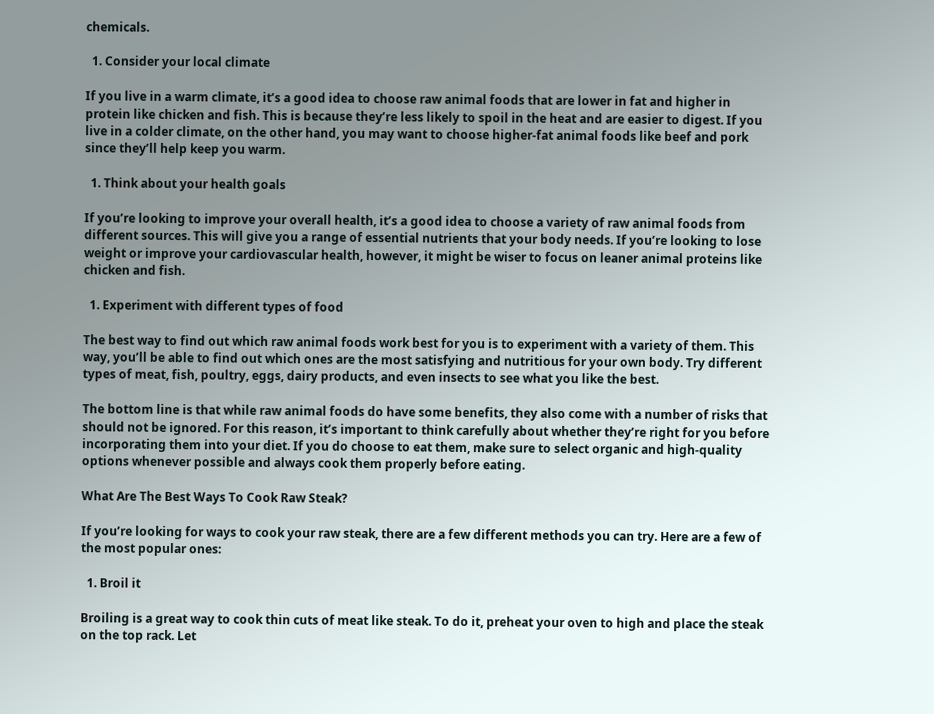chemicals.

  1. Consider your local climate

If you live in a warm climate, it’s a good idea to choose raw animal foods that are lower in fat and higher in protein like chicken and fish. This is because they’re less likely to spoil in the heat and are easier to digest. If you live in a colder climate, on the other hand, you may want to choose higher-fat animal foods like beef and pork since they’ll help keep you warm.

  1. Think about your health goals

If you’re looking to improve your overall health, it’s a good idea to choose a variety of raw animal foods from different sources. This will give you a range of essential nutrients that your body needs. If you’re looking to lose weight or improve your cardiovascular health, however, it might be wiser to focus on leaner animal proteins like chicken and fish.

  1. Experiment with different types of food

The best way to find out which raw animal foods work best for you is to experiment with a variety of them. This way, you’ll be able to find out which ones are the most satisfying and nutritious for your own body. Try different types of meat, fish, poultry, eggs, dairy products, and even insects to see what you like the best.

The bottom line is that while raw animal foods do have some benefits, they also come with a number of risks that should not be ignored. For this reason, it’s important to think carefully about whether they’re right for you before incorporating them into your diet. If you do choose to eat them, make sure to select organic and high-quality options whenever possible and always cook them properly before eating.

What Are The Best Ways To Cook Raw Steak?

If you’re looking for ways to cook your raw steak, there are a few different methods you can try. Here are a few of the most popular ones:

  1. Broil it

Broiling is a great way to cook thin cuts of meat like steak. To do it, preheat your oven to high and place the steak on the top rack. Let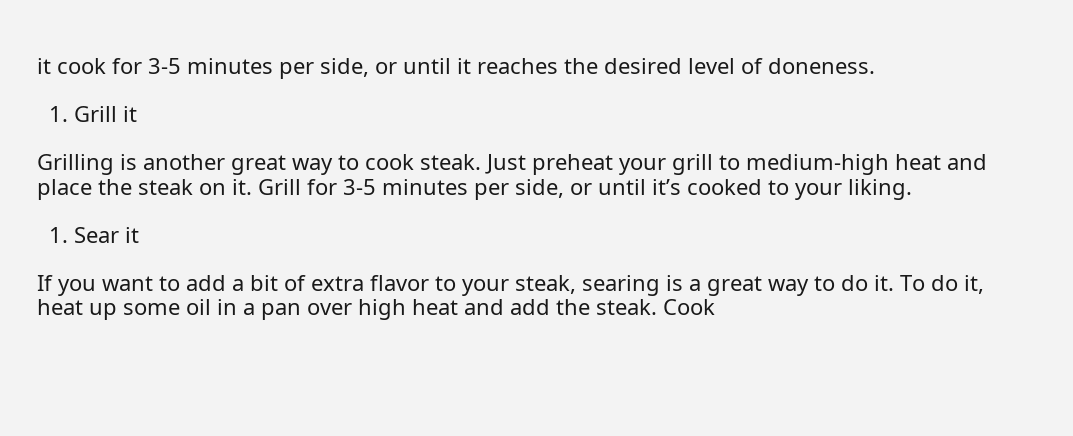it cook for 3-5 minutes per side, or until it reaches the desired level of doneness.

  1. Grill it

Grilling is another great way to cook steak. Just preheat your grill to medium-high heat and place the steak on it. Grill for 3-5 minutes per side, or until it’s cooked to your liking.

  1. Sear it

If you want to add a bit of extra flavor to your steak, searing is a great way to do it. To do it, heat up some oil in a pan over high heat and add the steak. Cook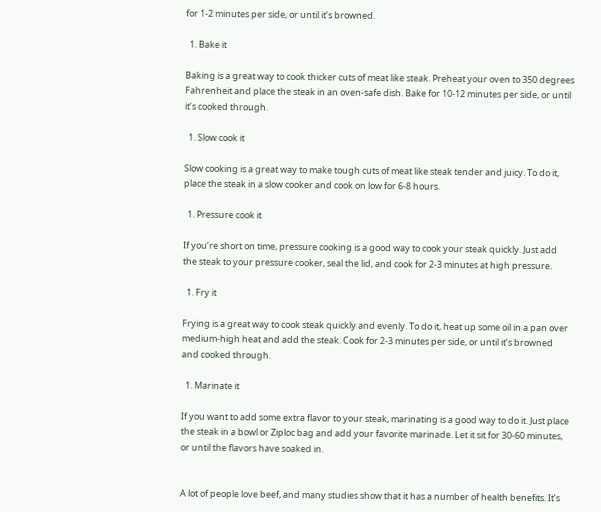for 1-2 minutes per side, or until it’s browned.

  1. Bake it

Baking is a great way to cook thicker cuts of meat like steak. Preheat your oven to 350 degrees Fahrenheit and place the steak in an oven-safe dish. Bake for 10-12 minutes per side, or until it’s cooked through.

  1. Slow cook it

Slow cooking is a great way to make tough cuts of meat like steak tender and juicy. To do it, place the steak in a slow cooker and cook on low for 6-8 hours.

  1. Pressure cook it

If you’re short on time, pressure cooking is a good way to cook your steak quickly. Just add the steak to your pressure cooker, seal the lid, and cook for 2-3 minutes at high pressure.

  1. Fry it

Frying is a great way to cook steak quickly and evenly. To do it, heat up some oil in a pan over medium-high heat and add the steak. Cook for 2-3 minutes per side, or until it’s browned and cooked through.

  1. Marinate it

If you want to add some extra flavor to your steak, marinating is a good way to do it. Just place the steak in a bowl or Ziploc bag and add your favorite marinade. Let it sit for 30-60 minutes, or until the flavors have soaked in.


A lot of people love beef, and many studies show that it has a number of health benefits. It’s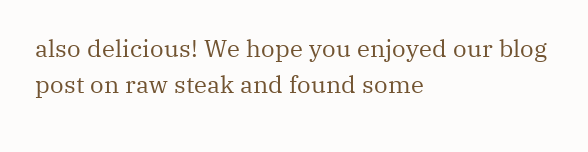also delicious! We hope you enjoyed our blog post on raw steak and found some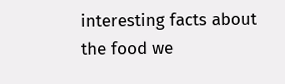interesting facts about the food we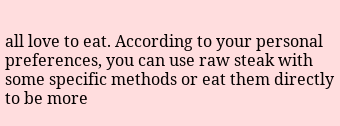all love to eat. According to your personal preferences, you can use raw steak with some specific methods or eat them directly to be more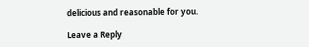delicious and reasonable for you.

Leave a Reply